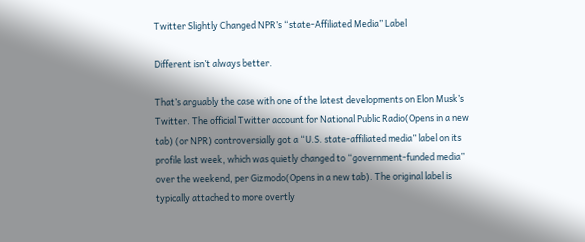Twitter Slightly Changed NPR’s “state-Affiliated Media” Label

Different isn’t always better.

That’s arguably the case with one of the latest developments on Elon Musk’s Twitter. The official Twitter account for National Public Radio(Opens in a new tab) (or NPR) controversially got a “U.S. state-affiliated media” label on its profile last week, which was quietly changed to “government-funded media” over the weekend, per Gizmodo(Opens in a new tab). The original label is typically attached to more overtly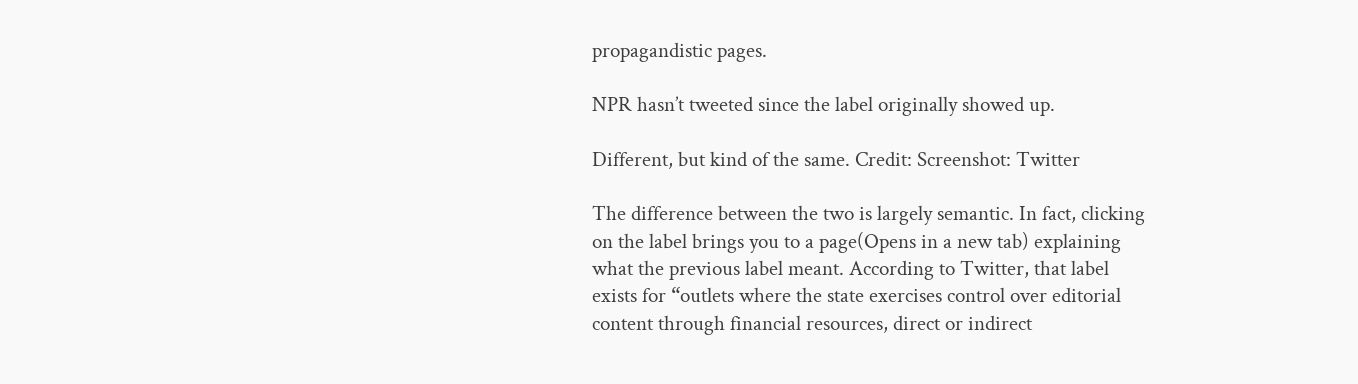propagandistic pages.

NPR hasn’t tweeted since the label originally showed up.

Different, but kind of the same. Credit: Screenshot: Twitter

The difference between the two is largely semantic. In fact, clicking on the label brings you to a page(Opens in a new tab) explaining what the previous label meant. According to Twitter, that label exists for “outlets where the state exercises control over editorial content through financial resources, direct or indirect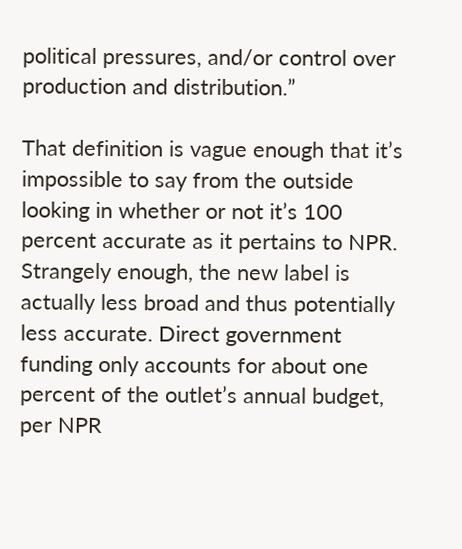political pressures, and/or control over production and distribution.”

That definition is vague enough that it’s impossible to say from the outside looking in whether or not it’s 100 percent accurate as it pertains to NPR. Strangely enough, the new label is actually less broad and thus potentially less accurate. Direct government funding only accounts for about one percent of the outlet’s annual budget, per NPR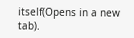itself(Opens in a new tab).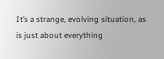It’s a strange, evolving situation, as is just about everything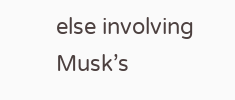else involving Musk’s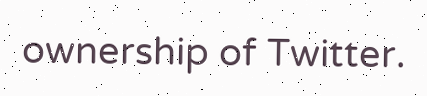ownership of Twitter.